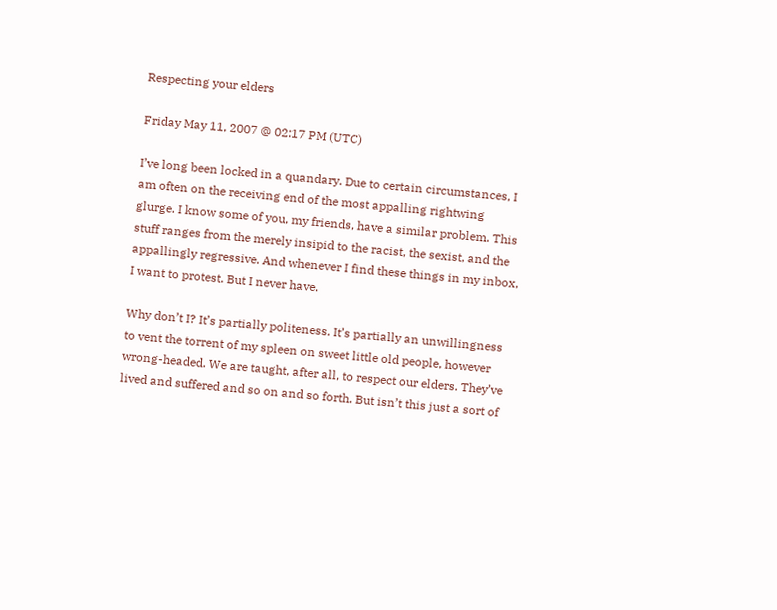Respecting your elders

Friday May 11, 2007 @ 02:17 PM (UTC)

I’ve long been locked in a quandary. Due to certain circumstances, I am often on the receiving end of the most appalling rightwing glurge. I know some of you, my friends, have a similar problem. This stuff ranges from the merely insipid to the racist, the sexist, and the appallingly regressive. And whenever I find these things in my inbox, I want to protest. But I never have.

Why don’t I? It’s partially politeness. It’s partially an unwillingness to vent the torrent of my spleen on sweet little old people, however wrong-headed. We are taught, after all, to respect our elders. They’ve lived and suffered and so on and so forth. But isn’t this just a sort of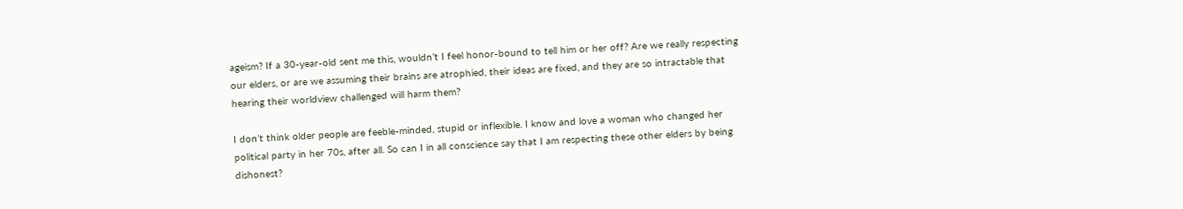ageism? If a 30-year-old sent me this, wouldn’t I feel honor-bound to tell him or her off? Are we really respecting our elders, or are we assuming their brains are atrophied, their ideas are fixed, and they are so intractable that hearing their worldview challenged will harm them?

I don’t think older people are feeble-minded, stupid or inflexible. I know and love a woman who changed her political party in her 70s, after all. So can I in all conscience say that I am respecting these other elders by being dishonest?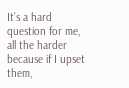It’s a hard question for me, all the harder because if I upset them,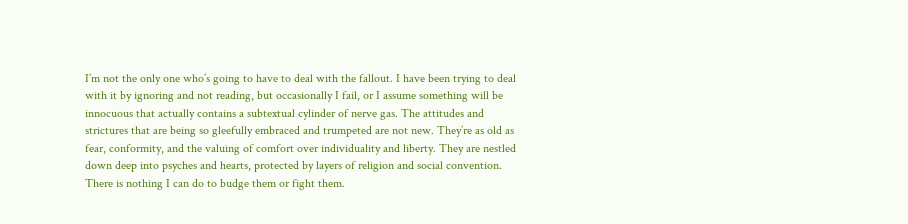I’m not the only one who’s going to have to deal with the fallout. I have been trying to deal with it by ignoring and not reading, but occasionally I fail, or I assume something will be innocuous that actually contains a subtextual cylinder of nerve gas. The attitudes and strictures that are being so gleefully embraced and trumpeted are not new. They’re as old as fear, conformity, and the valuing of comfort over individuality and liberty. They are nestled down deep into psyches and hearts, protected by layers of religion and social convention. There is nothing I can do to budge them or fight them.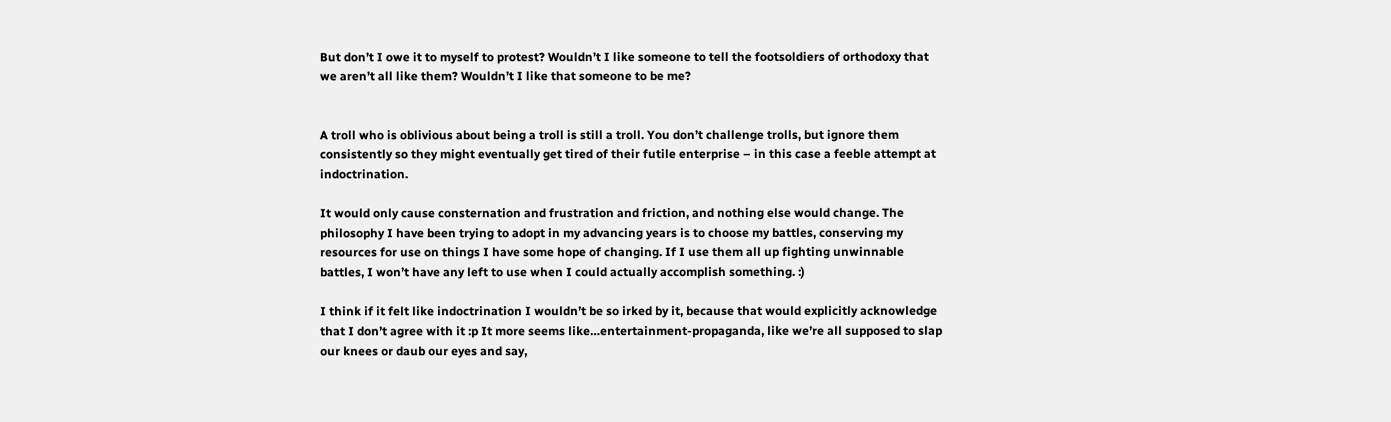But don’t I owe it to myself to protest? Wouldn’t I like someone to tell the footsoldiers of orthodoxy that we aren’t all like them? Wouldn’t I like that someone to be me?


A troll who is oblivious about being a troll is still a troll. You don’t challenge trolls, but ignore them consistently so they might eventually get tired of their futile enterprise – in this case a feeble attempt at indoctrination.

It would only cause consternation and frustration and friction, and nothing else would change. The philosophy I have been trying to adopt in my advancing years is to choose my battles, conserving my resources for use on things I have some hope of changing. If I use them all up fighting unwinnable battles, I won’t have any left to use when I could actually accomplish something. :)

I think if it felt like indoctrination I wouldn’t be so irked by it, because that would explicitly acknowledge that I don’t agree with it :p It more seems like…entertainment-propaganda, like we’re all supposed to slap our knees or daub our eyes and say,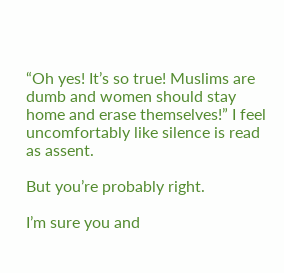“Oh yes! It’s so true! Muslims are dumb and women should stay home and erase themselves!” I feel uncomfortably like silence is read as assent.

But you’re probably right.

I’m sure you and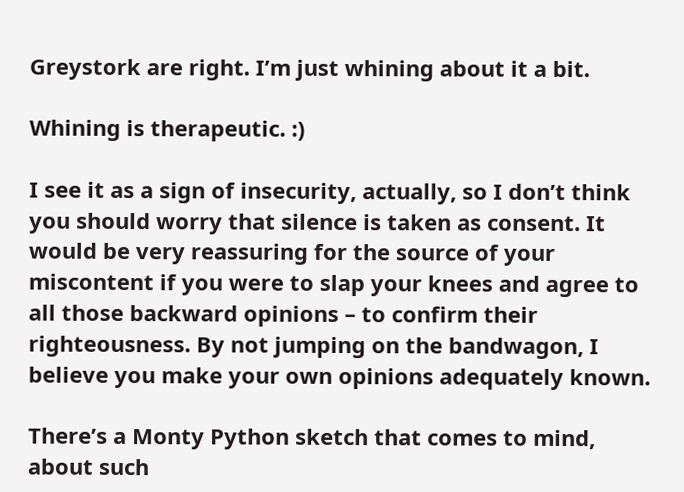Greystork are right. I’m just whining about it a bit.

Whining is therapeutic. :)

I see it as a sign of insecurity, actually, so I don’t think you should worry that silence is taken as consent. It would be very reassuring for the source of your miscontent if you were to slap your knees and agree to all those backward opinions – to confirm their righteousness. By not jumping on the bandwagon, I believe you make your own opinions adequately known.

There’s a Monty Python sketch that comes to mind, about such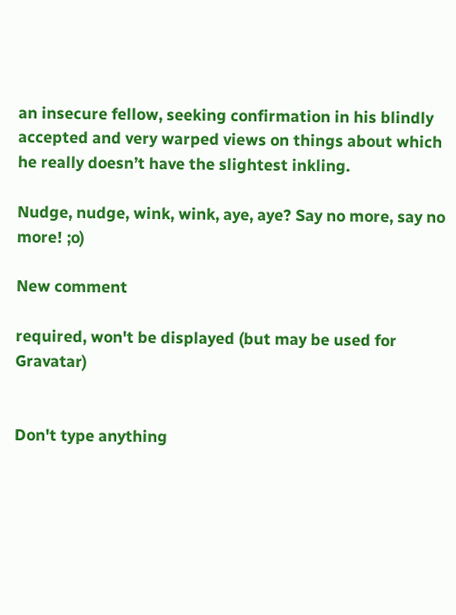an insecure fellow, seeking confirmation in his blindly accepted and very warped views on things about which he really doesn’t have the slightest inkling.

Nudge, nudge, wink, wink, aye, aye? Say no more, say no more! ;o)

New comment

required, won't be displayed (but may be used for Gravatar)


Don't type anything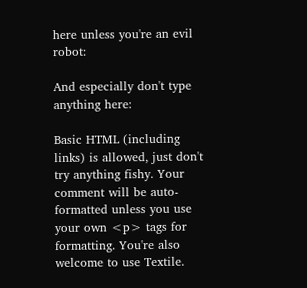here unless you're an evil robot:

And especially don't type anything here:

Basic HTML (including links) is allowed, just don't try anything fishy. Your comment will be auto-formatted unless you use your own <p> tags for formatting. You're also welcome to use Textile.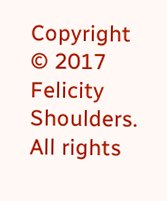Copyright © 2017 Felicity Shoulders. All rights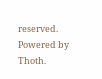reserved.
Powered by Thoth.